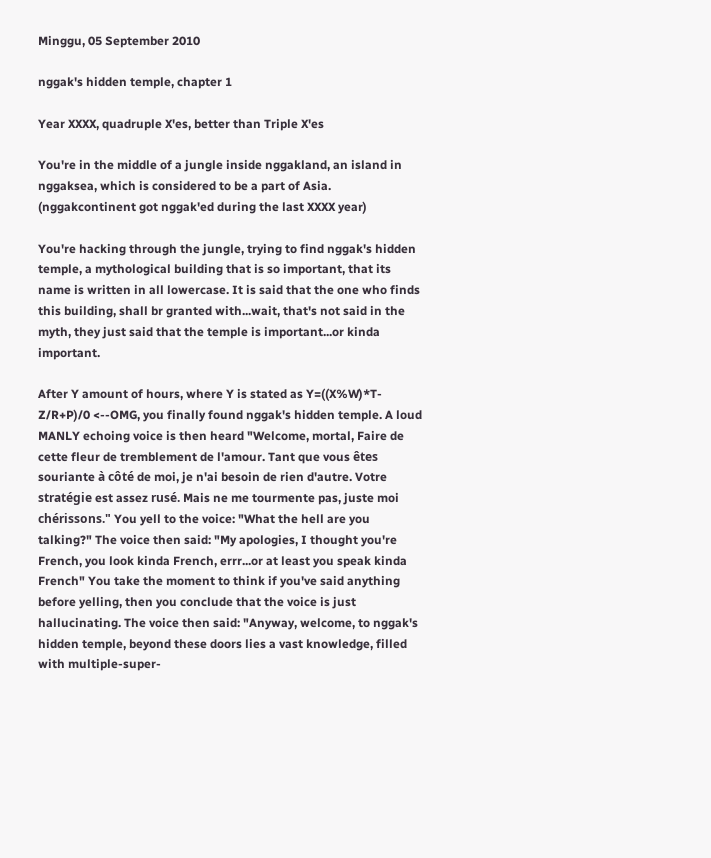Minggu, 05 September 2010

nggak's hidden temple, chapter 1

Year XXXX, quadruple X'es, better than Triple X'es

You're in the middle of a jungle inside nggakland, an island in nggaksea, which is considered to be a part of Asia. (nggakcontinent got nggak'ed during the last XXXX year)

You're hacking through the jungle, trying to find nggak's hidden temple, a mythological building that is so important, that its name is written in all lowercase. It is said that the one who finds this building, shall br granted with...wait, that's not said in the myth, they just said that the temple is important...or kinda important.

After Y amount of hours, where Y is stated as Y=((X%W)*T-Z/R+P)/0 <--OMG, you finally found nggak's hidden temple. A loud MANLY echoing voice is then heard "Welcome, mortal, Faire de cette fleur de tremblement de l'amour. Tant que vous êtes souriante à côté de moi, je n'ai besoin de rien d'autre. Votre stratégie est assez rusé. Mais ne me tourmente pas, juste moi chérissons." You yell to the voice: "What the hell are you talking?" The voice then said: "My apologies, I thought you're French, you look kinda French, errr...or at least you speak kinda French" You take the moment to think if you've said anything before yelling, then you conclude that the voice is just hallucinating. The voice then said: "Anyway, welcome, to nggak's hidden temple, beyond these doors lies a vast knowledge, filled with multiple-super-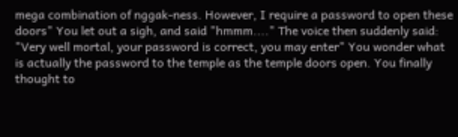mega combination of nggak-ness. However, I require a password to open these doors" You let out a sigh, and said "hmmm...." The voice then suddenly said: "Very well mortal, your password is correct, you may enter" You wonder what is actually the password to the temple as the temple doors open. You finally thought to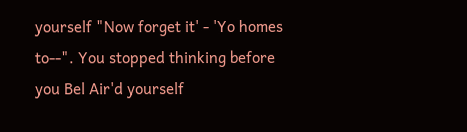yourself "Now forget it' - 'Yo homes to--". You stopped thinking before you Bel Air'd yourself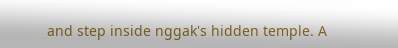and step inside nggak's hidden temple. A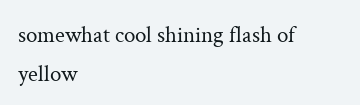somewhat cool shining flash of yellow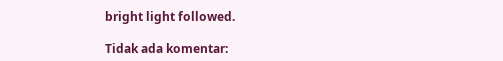bright light followed.

Tidak ada komentar: